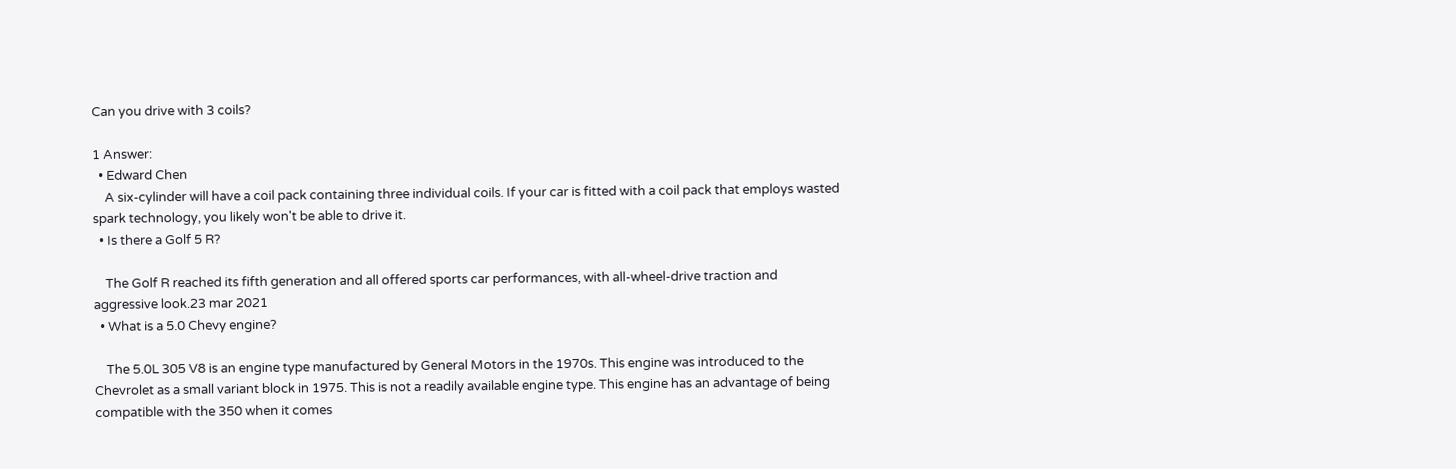Can you drive with 3 coils?

1 Answer:
  • Edward Chen
    A six-cylinder will have a coil pack containing three individual coils. If your car is fitted with a coil pack that employs wasted spark technology, you likely won't be able to drive it.
  • Is there a Golf 5 R?

    The Golf R reached its fifth generation and all offered sports car performances, with all-wheel-drive traction and aggressive look.23 mar 2021
  • What is a 5.0 Chevy engine?

    The 5.0L 305 V8 is an engine type manufactured by General Motors in the 1970s. This engine was introduced to the Chevrolet as a small variant block in 1975. This is not a readily available engine type. This engine has an advantage of being compatible with the 350 when it comes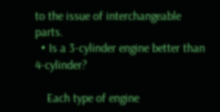to the issue of interchangeable parts.
  • Is a 3-cylinder engine better than 4-cylinder?

    Each type of engine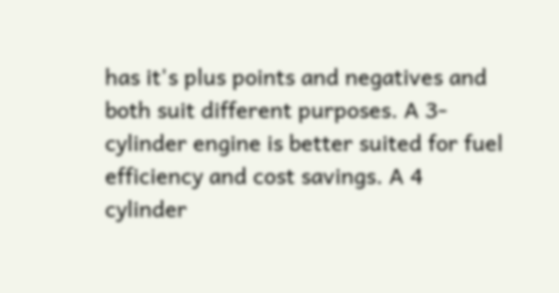has it's plus points and negatives and both suit different purposes. A 3-cylinder engine is better suited for fuel efficiency and cost savings. A 4 cylinder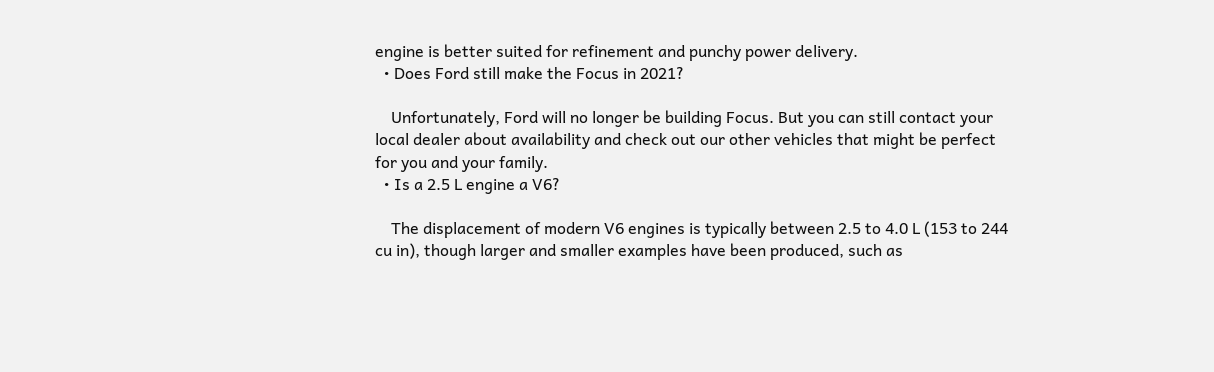engine is better suited for refinement and punchy power delivery.
  • Does Ford still make the Focus in 2021?

    Unfortunately, Ford will no longer be building Focus. But you can still contact your local dealer about availability and check out our other vehicles that might be perfect for you and your family.
  • Is a 2.5 L engine a V6?

    The displacement of modern V6 engines is typically between 2.5 to 4.0 L (153 to 244 cu in), though larger and smaller examples have been produced, such as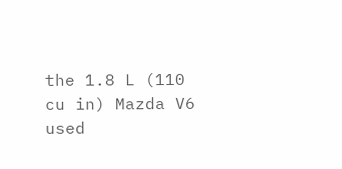the 1.8 L (110 cu in) Mazda V6 used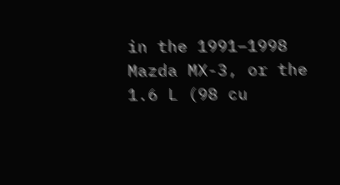in the 1991–1998 Mazda MX-3, or the 1.6 L (98 cu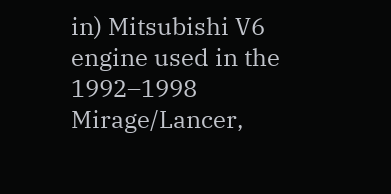in) Mitsubishi V6 engine used in the 1992–1998 Mirage/Lancer,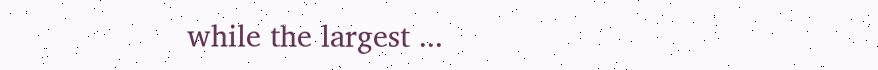while the largest ...